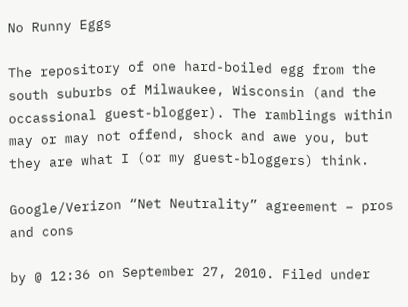No Runny Eggs

The repository of one hard-boiled egg from the south suburbs of Milwaukee, Wisconsin (and the occassional guest-blogger). The ramblings within may or may not offend, shock and awe you, but they are what I (or my guest-bloggers) think.

Google/Verizon “Net Neutrality” agreement – pros and cons

by @ 12:36 on September 27, 2010. Filed under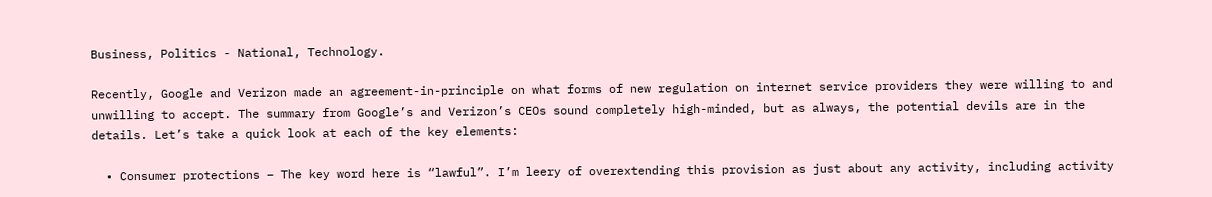Business, Politics - National, Technology.

Recently, Google and Verizon made an agreement-in-principle on what forms of new regulation on internet service providers they were willing to and unwilling to accept. The summary from Google’s and Verizon’s CEOs sound completely high-minded, but as always, the potential devils are in the details. Let’s take a quick look at each of the key elements:

  • Consumer protections – The key word here is “lawful”. I’m leery of overextending this provision as just about any activity, including activity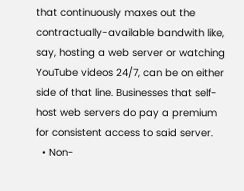that continuously maxes out the contractually-available bandwith like, say, hosting a web server or watching YouTube videos 24/7, can be on either side of that line. Businesses that self-host web servers do pay a premium for consistent access to said server.
  • Non-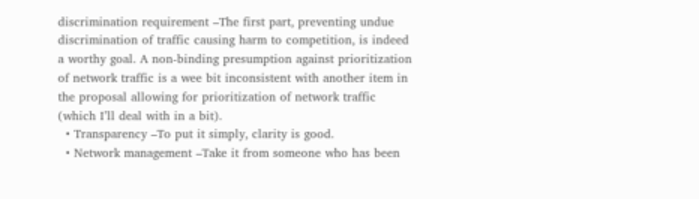discrimination requirement –The first part, preventing undue discrimination of traffic causing harm to competition, is indeed a worthy goal. A non-binding presumption against prioritization of network traffic is a wee bit inconsistent with another item in the proposal allowing for prioritization of network traffic (which I’ll deal with in a bit).
  • Transparency –To put it simply, clarity is good.
  • Network management –Take it from someone who has been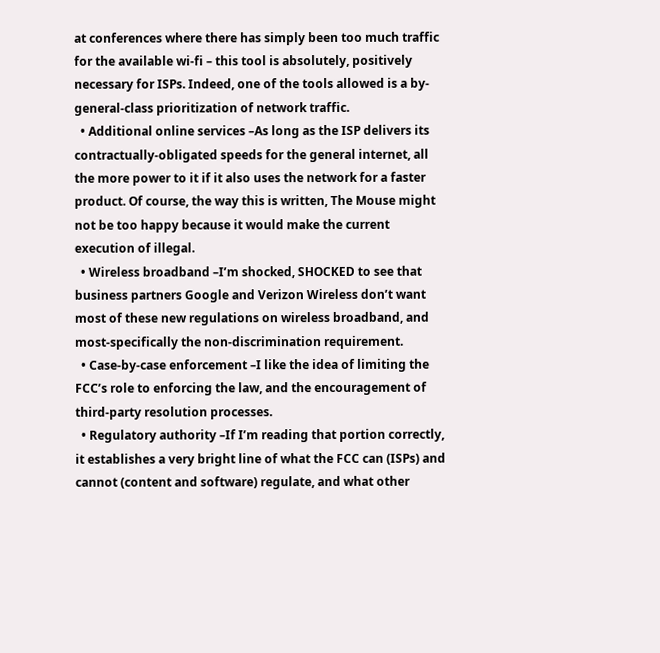at conferences where there has simply been too much traffic for the available wi-fi – this tool is absolutely, positively necessary for ISPs. Indeed, one of the tools allowed is a by-general-class prioritization of network traffic.
  • Additional online services –As long as the ISP delivers its contractually-obligated speeds for the general internet, all the more power to it if it also uses the network for a faster product. Of course, the way this is written, The Mouse might not be too happy because it would make the current execution of illegal.
  • Wireless broadband –I’m shocked, SHOCKED to see that business partners Google and Verizon Wireless don’t want most of these new regulations on wireless broadband, and most-specifically the non-discrimination requirement.
  • Case-by-case enforcement –I like the idea of limiting the FCC’s role to enforcing the law, and the encouragement of third-party resolution processes.
  • Regulatory authority –If I’m reading that portion correctly, it establishes a very bright line of what the FCC can (ISPs) and cannot (content and software) regulate, and what other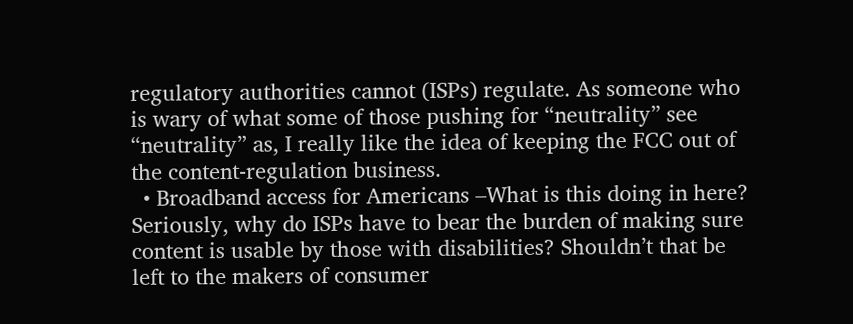regulatory authorities cannot (ISPs) regulate. As someone who is wary of what some of those pushing for “neutrality” see “neutrality” as, I really like the idea of keeping the FCC out of the content-regulation business.
  • Broadband access for Americans –What is this doing in here? Seriously, why do ISPs have to bear the burden of making sure content is usable by those with disabilities? Shouldn’t that be left to the makers of consumer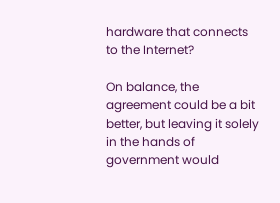hardware that connects to the Internet?

On balance, the agreement could be a bit better, but leaving it solely in the hands of government would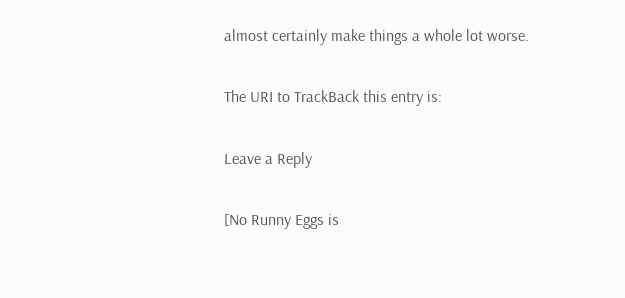almost certainly make things a whole lot worse.

The URI to TrackBack this entry is:

Leave a Reply

[No Runny Eggs is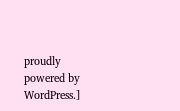proudly powered by WordPress.]